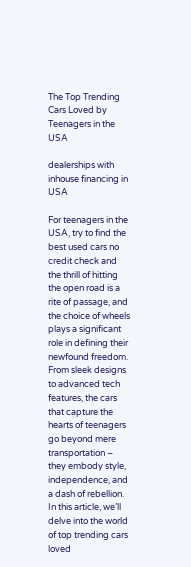The Top Trending Cars Loved by Teenagers in the USA

dealerships with inhouse financing in USA

For teenagers in the USA, try to find the best used cars no credit check and the thrill of hitting the open road is a rite of passage, and the choice of wheels plays a significant role in defining their newfound freedom. From sleek designs to advanced tech features, the cars that capture the hearts of teenagers go beyond mere transportation – they embody style, independence, and a dash of rebellion. In this article, we’ll delve into the world of top trending cars loved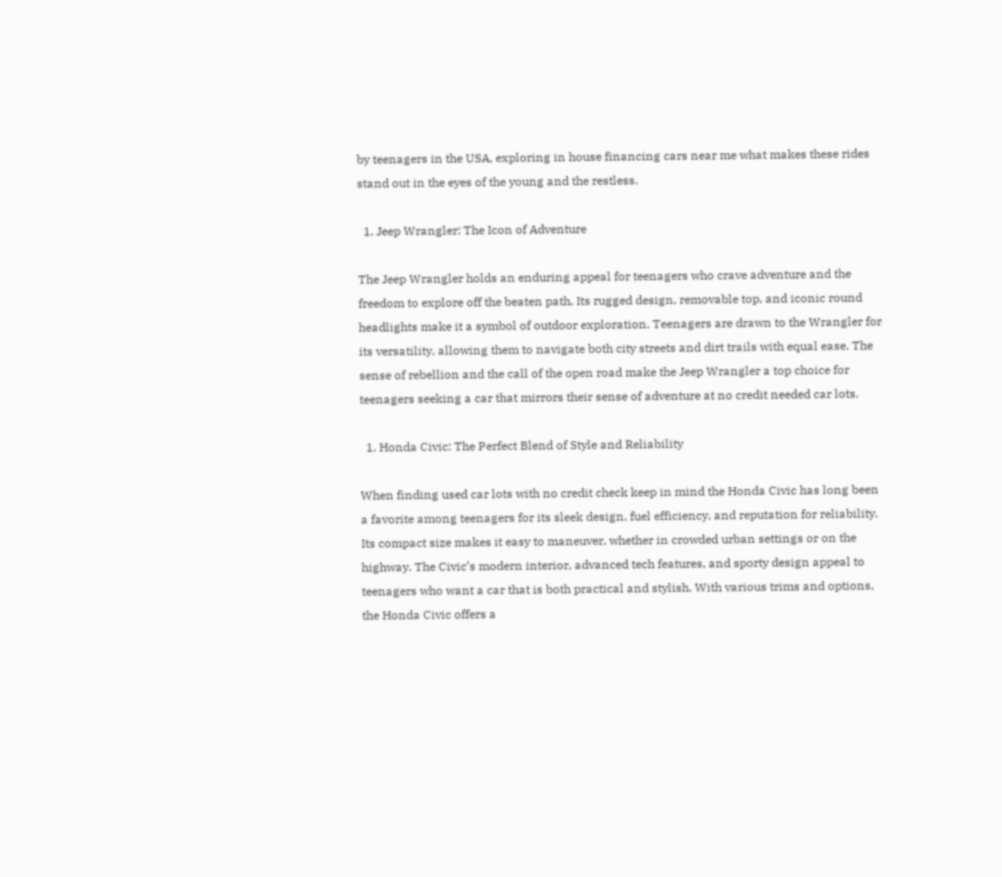by teenagers in the USA, exploring in house financing cars near me what makes these rides stand out in the eyes of the young and the restless.

  1. Jeep Wrangler: The Icon of Adventure

The Jeep Wrangler holds an enduring appeal for teenagers who crave adventure and the freedom to explore off the beaten path. Its rugged design, removable top, and iconic round headlights make it a symbol of outdoor exploration. Teenagers are drawn to the Wrangler for its versatility, allowing them to navigate both city streets and dirt trails with equal ease. The sense of rebellion and the call of the open road make the Jeep Wrangler a top choice for teenagers seeking a car that mirrors their sense of adventure at no credit needed car lots.

  1. Honda Civic: The Perfect Blend of Style and Reliability

When finding used car lots with no credit check keep in mind the Honda Civic has long been a favorite among teenagers for its sleek design, fuel efficiency, and reputation for reliability. Its compact size makes it easy to maneuver, whether in crowded urban settings or on the highway. The Civic’s modern interior, advanced tech features, and sporty design appeal to teenagers who want a car that is both practical and stylish. With various trims and options, the Honda Civic offers a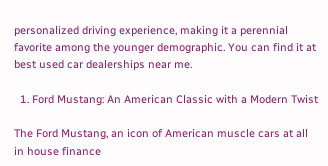personalized driving experience, making it a perennial favorite among the younger demographic. You can find it at best used car dealerships near me.

  1. Ford Mustang: An American Classic with a Modern Twist

The Ford Mustang, an icon of American muscle cars at all in house finance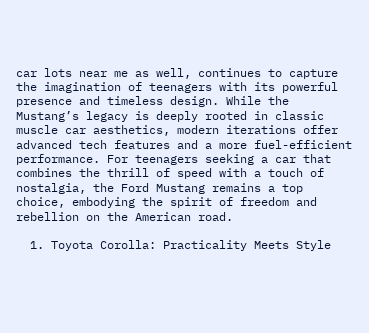car lots near me as well, continues to capture the imagination of teenagers with its powerful presence and timeless design. While the Mustang’s legacy is deeply rooted in classic muscle car aesthetics, modern iterations offer advanced tech features and a more fuel-efficient performance. For teenagers seeking a car that combines the thrill of speed with a touch of nostalgia, the Ford Mustang remains a top choice, embodying the spirit of freedom and rebellion on the American road.

  1. Toyota Corolla: Practicality Meets Style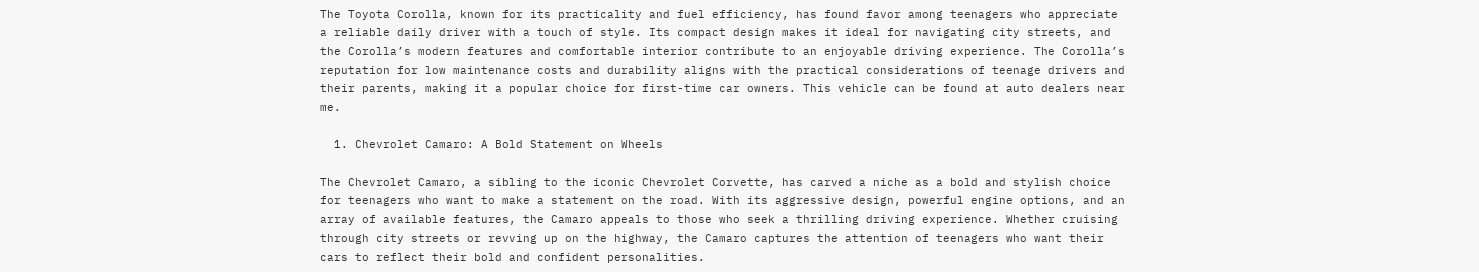The Toyota Corolla, known for its practicality and fuel efficiency, has found favor among teenagers who appreciate a reliable daily driver with a touch of style. Its compact design makes it ideal for navigating city streets, and the Corolla’s modern features and comfortable interior contribute to an enjoyable driving experience. The Corolla’s reputation for low maintenance costs and durability aligns with the practical considerations of teenage drivers and their parents, making it a popular choice for first-time car owners. This vehicle can be found at auto dealers near me.

  1. Chevrolet Camaro: A Bold Statement on Wheels

The Chevrolet Camaro, a sibling to the iconic Chevrolet Corvette, has carved a niche as a bold and stylish choice for teenagers who want to make a statement on the road. With its aggressive design, powerful engine options, and an array of available features, the Camaro appeals to those who seek a thrilling driving experience. Whether cruising through city streets or revving up on the highway, the Camaro captures the attention of teenagers who want their cars to reflect their bold and confident personalities.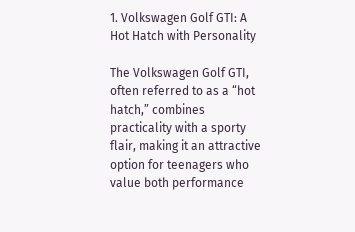1. Volkswagen Golf GTI: A Hot Hatch with Personality

The Volkswagen Golf GTI, often referred to as a “hot hatch,” combines practicality with a sporty flair, making it an attractive option for teenagers who value both performance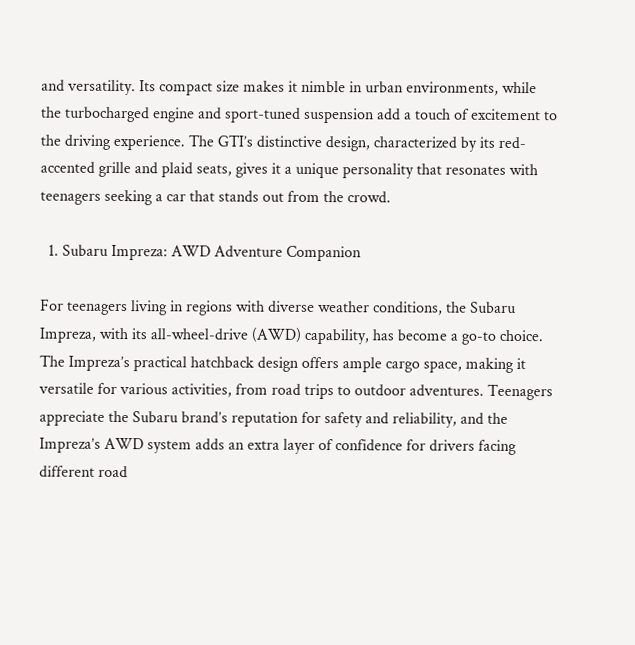and versatility. Its compact size makes it nimble in urban environments, while the turbocharged engine and sport-tuned suspension add a touch of excitement to the driving experience. The GTI’s distinctive design, characterized by its red-accented grille and plaid seats, gives it a unique personality that resonates with teenagers seeking a car that stands out from the crowd.

  1. Subaru Impreza: AWD Adventure Companion

For teenagers living in regions with diverse weather conditions, the Subaru Impreza, with its all-wheel-drive (AWD) capability, has become a go-to choice. The Impreza’s practical hatchback design offers ample cargo space, making it versatile for various activities, from road trips to outdoor adventures. Teenagers appreciate the Subaru brand’s reputation for safety and reliability, and the Impreza’s AWD system adds an extra layer of confidence for drivers facing different road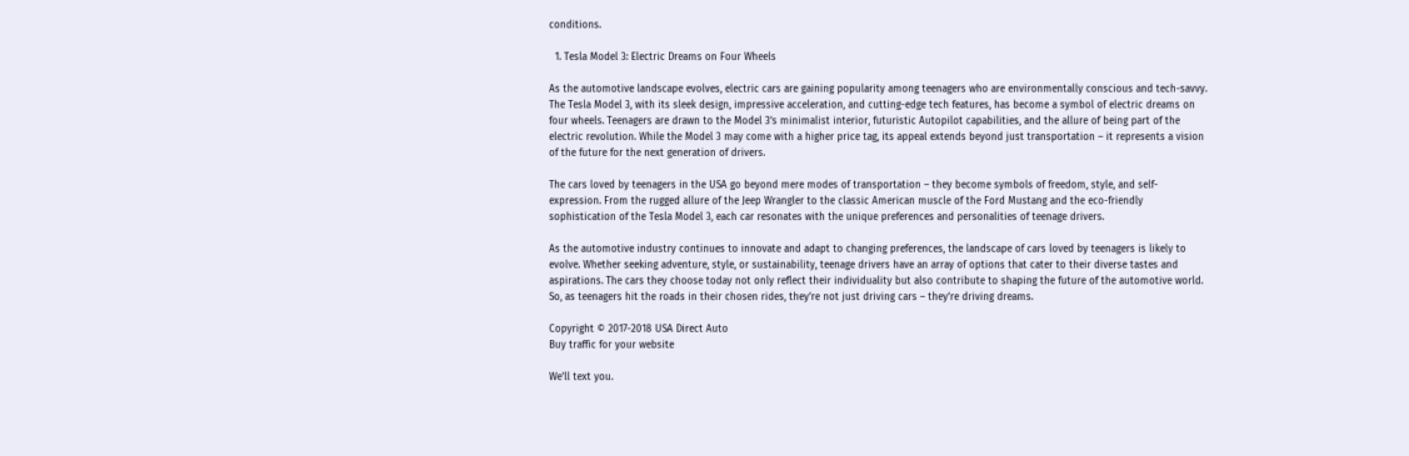conditions.

  1. Tesla Model 3: Electric Dreams on Four Wheels

As the automotive landscape evolves, electric cars are gaining popularity among teenagers who are environmentally conscious and tech-savvy. The Tesla Model 3, with its sleek design, impressive acceleration, and cutting-edge tech features, has become a symbol of electric dreams on four wheels. Teenagers are drawn to the Model 3’s minimalist interior, futuristic Autopilot capabilities, and the allure of being part of the electric revolution. While the Model 3 may come with a higher price tag, its appeal extends beyond just transportation – it represents a vision of the future for the next generation of drivers.

The cars loved by teenagers in the USA go beyond mere modes of transportation – they become symbols of freedom, style, and self-expression. From the rugged allure of the Jeep Wrangler to the classic American muscle of the Ford Mustang and the eco-friendly sophistication of the Tesla Model 3, each car resonates with the unique preferences and personalities of teenage drivers.

As the automotive industry continues to innovate and adapt to changing preferences, the landscape of cars loved by teenagers is likely to evolve. Whether seeking adventure, style, or sustainability, teenage drivers have an array of options that cater to their diverse tastes and aspirations. The cars they choose today not only reflect their individuality but also contribute to shaping the future of the automotive world. So, as teenagers hit the roads in their chosen rides, they’re not just driving cars – they’re driving dreams.

Copyright © 2017-2018 USA Direct Auto
Buy traffic for your website

We'll text you.